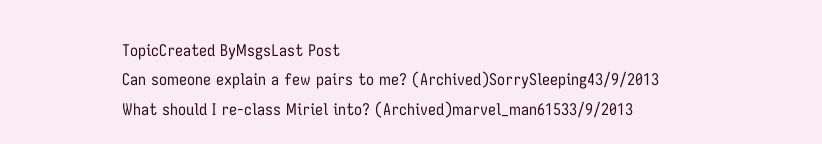TopicCreated ByMsgsLast Post
Can someone explain a few pairs to me? (Archived)SorrySleeping43/9/2013
What should I re-class Miriel into? (Archived)marvel_man61533/9/2013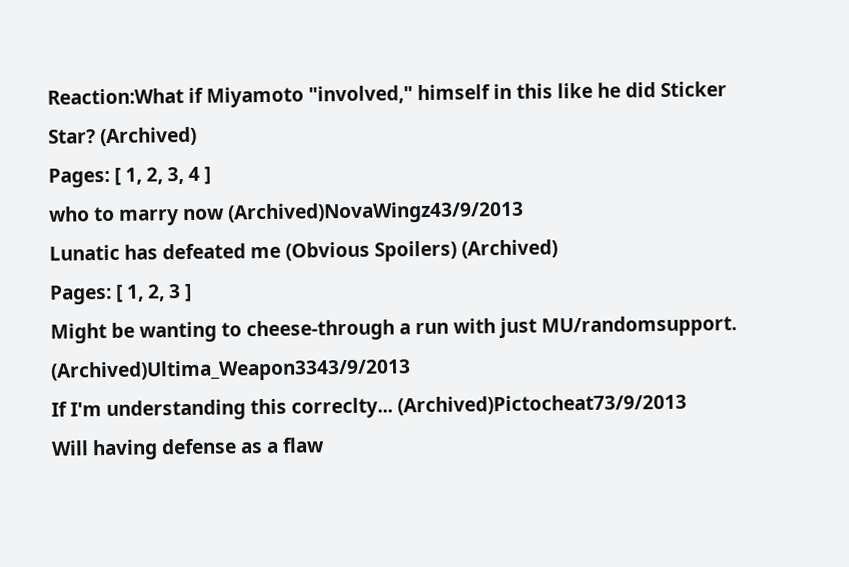Reaction:What if Miyamoto "involved," himself in this like he did Sticker Star? (Archived)
Pages: [ 1, 2, 3, 4 ]
who to marry now (Archived)NovaWingz43/9/2013
Lunatic has defeated me (Obvious Spoilers) (Archived)
Pages: [ 1, 2, 3 ]
Might be wanting to cheese-through a run with just MU/randomsupport. (Archived)Ultima_Weapon3343/9/2013
If I'm understanding this correclty... (Archived)Pictocheat73/9/2013
Will having defense as a flaw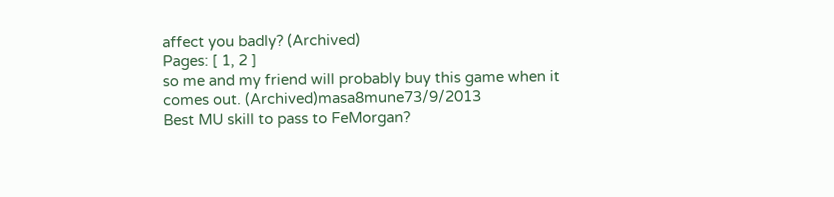affect you badly? (Archived)
Pages: [ 1, 2 ]
so me and my friend will probably buy this game when it comes out. (Archived)masa8mune73/9/2013
Best MU skill to pass to FeMorgan?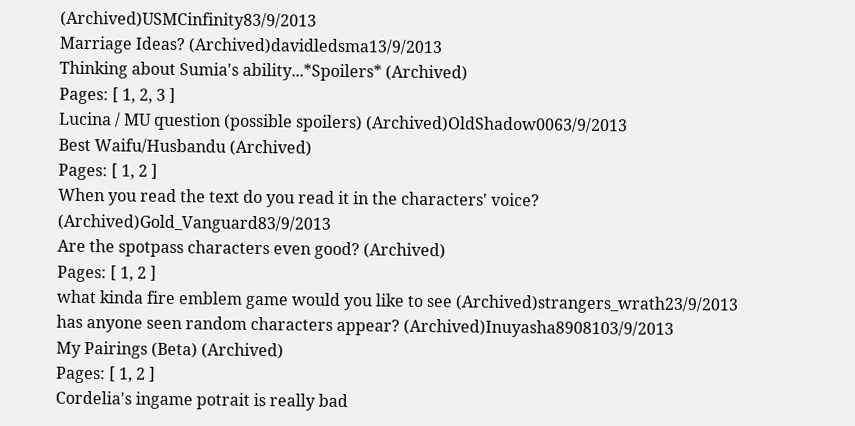(Archived)USMCinfinity83/9/2013
Marriage Ideas? (Archived)davidledsma13/9/2013
Thinking about Sumia's ability...*Spoilers* (Archived)
Pages: [ 1, 2, 3 ]
Lucina / MU question (possible spoilers) (Archived)OldShadow0063/9/2013
Best Waifu/Husbandu (Archived)
Pages: [ 1, 2 ]
When you read the text do you read it in the characters' voice? (Archived)Gold_Vanguard83/9/2013
Are the spotpass characters even good? (Archived)
Pages: [ 1, 2 ]
what kinda fire emblem game would you like to see (Archived)strangers_wrath23/9/2013
has anyone seen random characters appear? (Archived)Inuyasha8908103/9/2013
My Pairings (Beta) (Archived)
Pages: [ 1, 2 ]
Cordelia's ingame potrait is really bad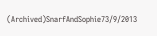(Archived)SnarfAndSophie73/9/2013